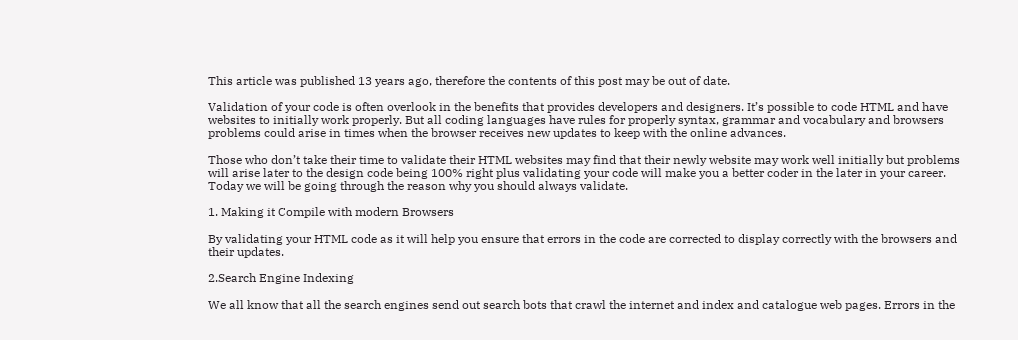This article was published 13 years ago, therefore the contents of this post may be out of date.

Validation of your code is often overlook in the benefits that provides developers and designers. It’s possible to code HTML and have websites to initially work properly. But all coding languages have rules for properly syntax, grammar and vocabulary and browsers problems could arise in times when the browser receives new updates to keep with the online advances.

Those who don’t take their time to validate their HTML websites may find that their newly website may work well initially but problems will arise later to the design code being 100% right plus validating your code will make you a better coder in the later in your career. Today we will be going through the reason why you should always validate.

1. Making it Compile with modern Browsers

By validating your HTML code as it will help you ensure that errors in the code are corrected to display correctly with the browsers and their updates.

2.Search Engine Indexing

We all know that all the search engines send out search bots that crawl the internet and index and catalogue web pages. Errors in the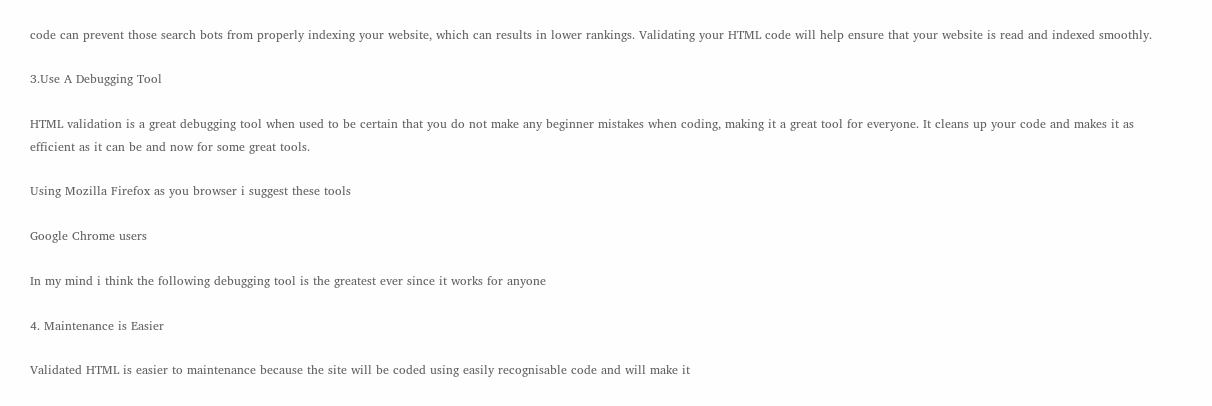code can prevent those search bots from properly indexing your website, which can results in lower rankings. Validating your HTML code will help ensure that your website is read and indexed smoothly.

3.Use A Debugging Tool

HTML validation is a great debugging tool when used to be certain that you do not make any beginner mistakes when coding, making it a great tool for everyone. It cleans up your code and makes it as efficient as it can be and now for some great tools.

Using Mozilla Firefox as you browser i suggest these tools

Google Chrome users

In my mind i think the following debugging tool is the greatest ever since it works for anyone

4. Maintenance is Easier

Validated HTML is easier to maintenance because the site will be coded using easily recognisable code and will make it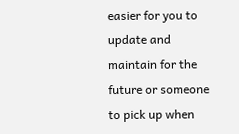easier for you to update and maintain for the future or someone to pick up when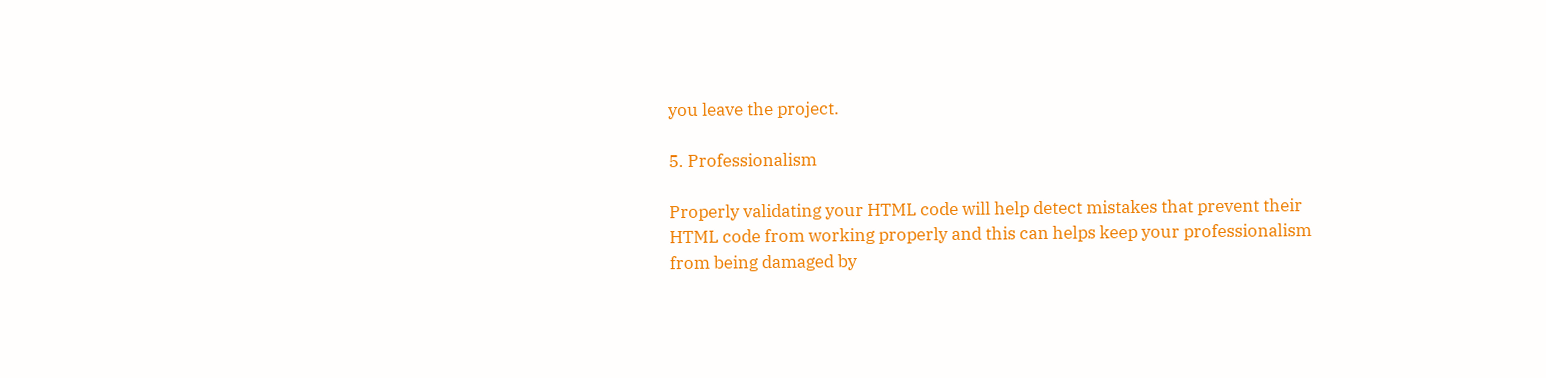you leave the project.

5. Professionalism

Properly validating your HTML code will help detect mistakes that prevent their HTML code from working properly and this can helps keep your professionalism from being damaged by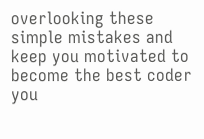overlooking these simple mistakes and keep you motivated to become the best coder you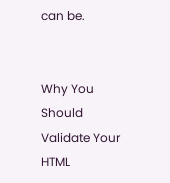can be.


Why You Should Validate Your HTML